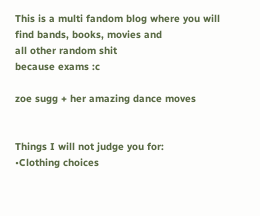This is a multi fandom blog where you will find bands, books, movies and
all other random shit
because exams :c

zoe sugg + her amazing dance moves


Things I will not judge you for:
•Clothing choices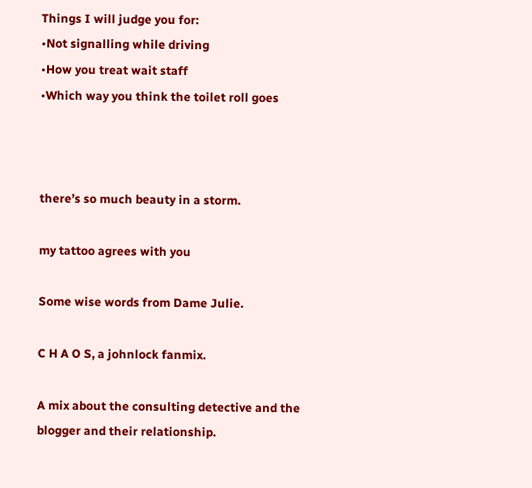Things I will judge you for:
•Not signalling while driving
•How you treat wait staff
•Which way you think the toilet roll goes



there’s so much beauty in a storm.

my tattoo agrees with you

Some wise words from Dame Julie.

C H A O S, a johnlock fanmix.

A mix about the consulting detective and the blogger and their relationship.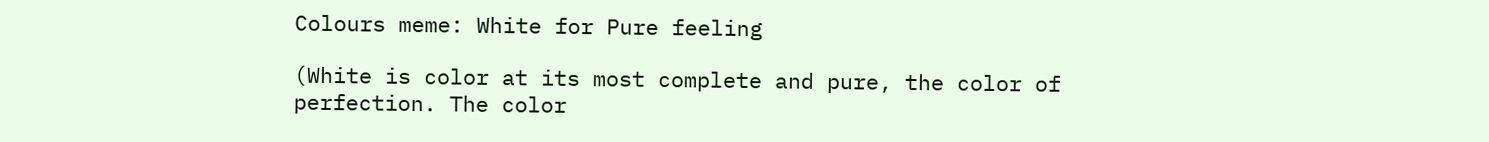Colours meme: White for Pure feeling

(White is color at its most complete and pure, the color of perfection. The color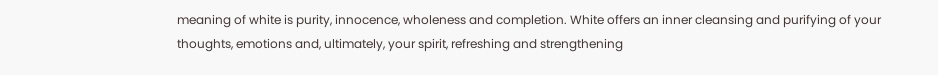meaning of white is purity, innocence, wholeness and completion. White offers an inner cleansing and purifying of your thoughts, emotions and, ultimately, your spirit, refreshing and strengthening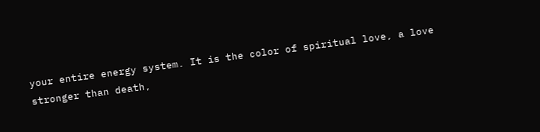your entire energy system. It is the color of spiritual love, a love stronger than death,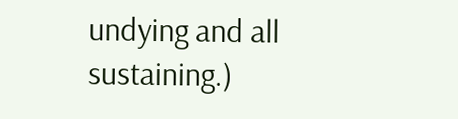undying and all sustaining.)